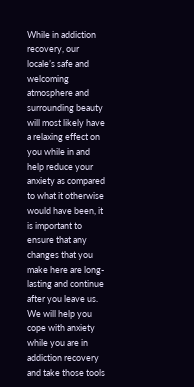While in addiction recovery, our locale’s safe and welcoming atmosphere and surrounding beauty will most likely have a relaxing effect on you while in and help reduce your anxiety as compared to what it otherwise would have been, it is important to ensure that any changes that you make here are long-lasting and continue after you leave us. We will help you cope with anxiety while you are in addiction recovery and take those tools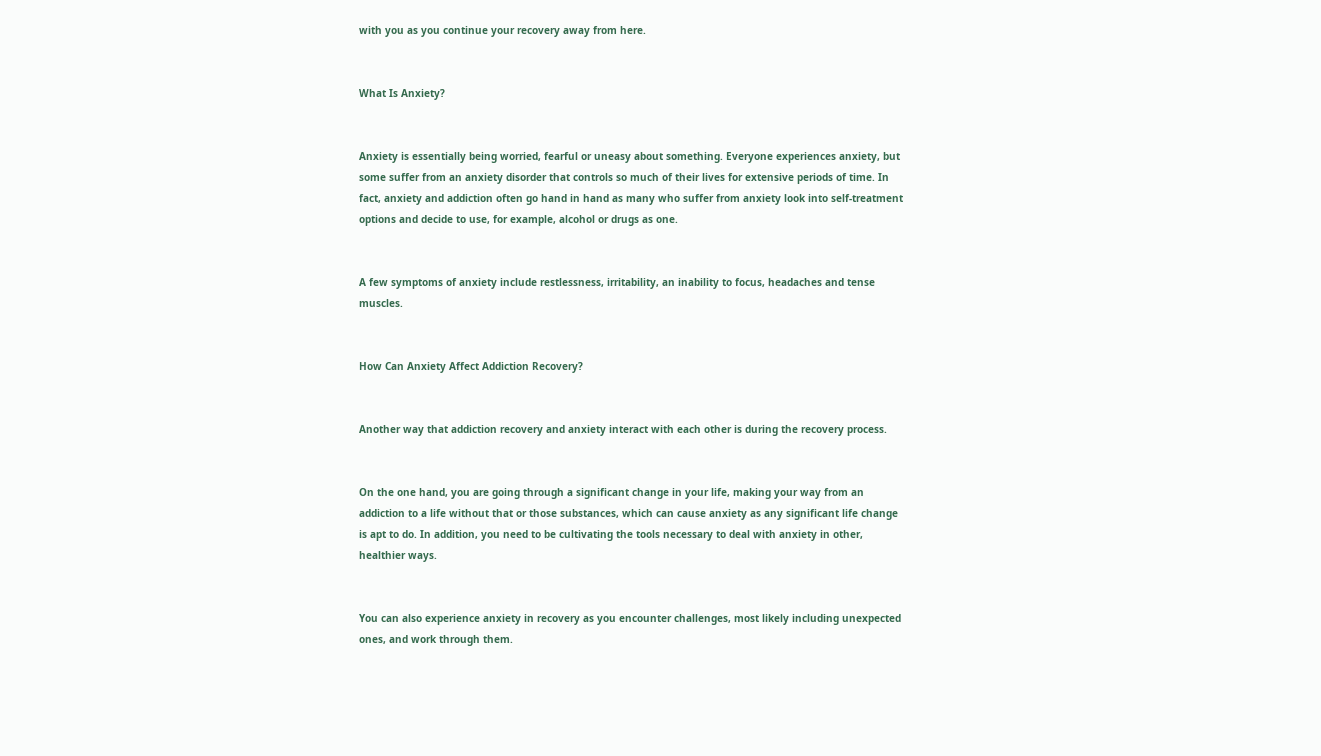with you as you continue your recovery away from here.


What Is Anxiety?


Anxiety is essentially being worried, fearful or uneasy about something. Everyone experiences anxiety, but some suffer from an anxiety disorder that controls so much of their lives for extensive periods of time. In fact, anxiety and addiction often go hand in hand as many who suffer from anxiety look into self-treatment options and decide to use, for example, alcohol or drugs as one.


A few symptoms of anxiety include restlessness, irritability, an inability to focus, headaches and tense muscles.


How Can Anxiety Affect Addiction Recovery?


Another way that addiction recovery and anxiety interact with each other is during the recovery process.


On the one hand, you are going through a significant change in your life, making your way from an addiction to a life without that or those substances, which can cause anxiety as any significant life change is apt to do. In addition, you need to be cultivating the tools necessary to deal with anxiety in other, healthier ways.


You can also experience anxiety in recovery as you encounter challenges, most likely including unexpected ones, and work through them.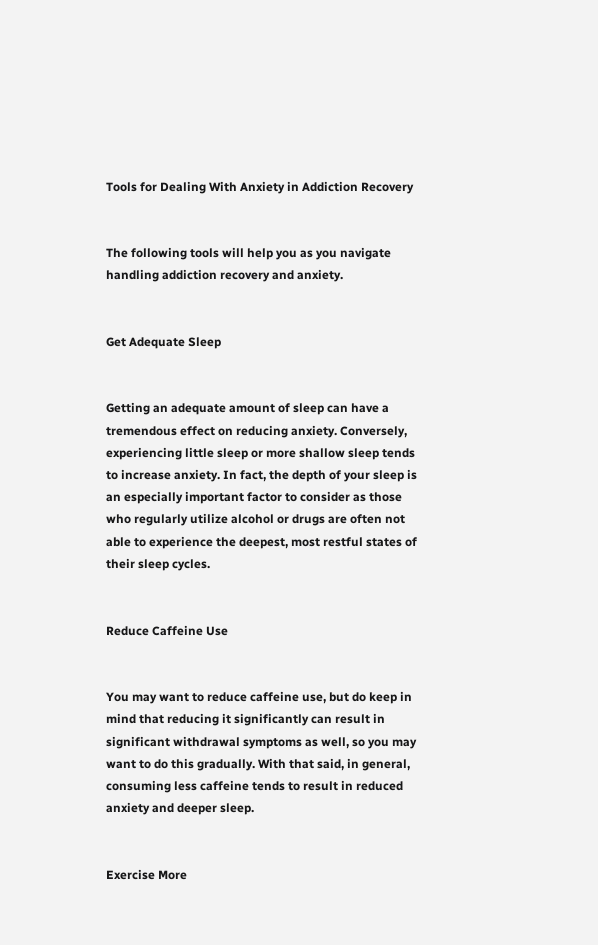Tools for Dealing With Anxiety in Addiction Recovery


The following tools will help you as you navigate handling addiction recovery and anxiety.


Get Adequate Sleep


Getting an adequate amount of sleep can have a tremendous effect on reducing anxiety. Conversely, experiencing little sleep or more shallow sleep tends to increase anxiety. In fact, the depth of your sleep is an especially important factor to consider as those who regularly utilize alcohol or drugs are often not able to experience the deepest, most restful states of their sleep cycles.


Reduce Caffeine Use


You may want to reduce caffeine use, but do keep in mind that reducing it significantly can result in significant withdrawal symptoms as well, so you may want to do this gradually. With that said, in general, consuming less caffeine tends to result in reduced anxiety and deeper sleep.


Exercise More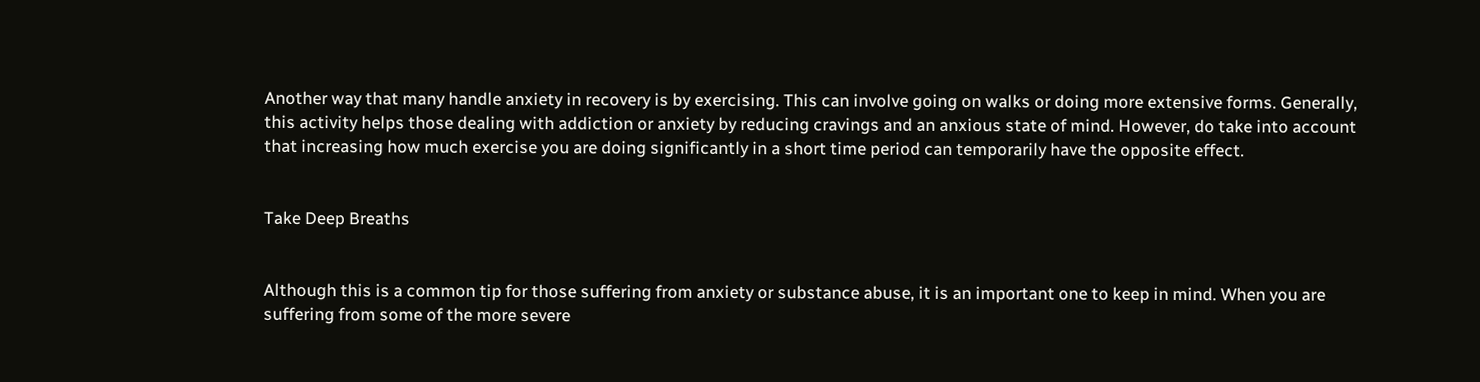Another way that many handle anxiety in recovery is by exercising. This can involve going on walks or doing more extensive forms. Generally, this activity helps those dealing with addiction or anxiety by reducing cravings and an anxious state of mind. However, do take into account that increasing how much exercise you are doing significantly in a short time period can temporarily have the opposite effect.


Take Deep Breaths


Although this is a common tip for those suffering from anxiety or substance abuse, it is an important one to keep in mind. When you are suffering from some of the more severe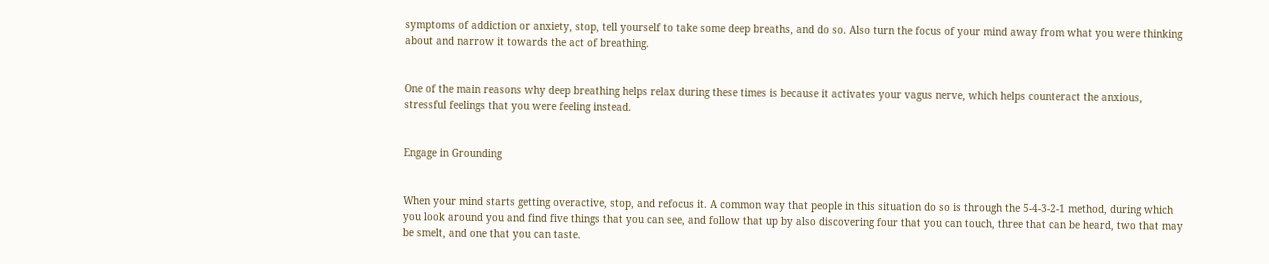symptoms of addiction or anxiety, stop, tell yourself to take some deep breaths, and do so. Also turn the focus of your mind away from what you were thinking about and narrow it towards the act of breathing.


One of the main reasons why deep breathing helps relax during these times is because it activates your vagus nerve, which helps counteract the anxious, stressful feelings that you were feeling instead.


Engage in Grounding


When your mind starts getting overactive, stop, and refocus it. A common way that people in this situation do so is through the 5-4-3-2-1 method, during which you look around you and find five things that you can see, and follow that up by also discovering four that you can touch, three that can be heard, two that may be smelt, and one that you can taste.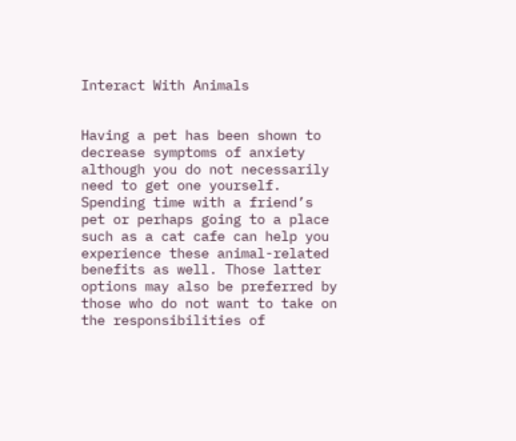Interact With Animals


Having a pet has been shown to decrease symptoms of anxiety although you do not necessarily need to get one yourself. Spending time with a friend’s pet or perhaps going to a place such as a cat cafe can help you experience these animal-related benefits as well. Those latter options may also be preferred by those who do not want to take on the responsibilities of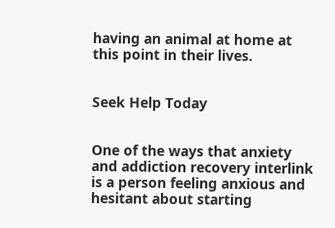having an animal at home at this point in their lives.


Seek Help Today


One of the ways that anxiety and addiction recovery interlink is a person feeling anxious and hesitant about starting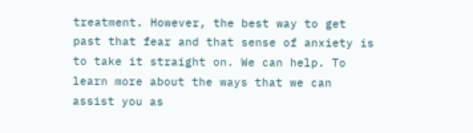treatment. However, the best way to get past that fear and that sense of anxiety is to take it straight on. We can help. To learn more about the ways that we can assist you as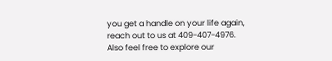you get a handle on your life again, reach out to us at 409-407-4976. Also feel free to explore our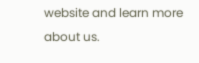website and learn more about us.